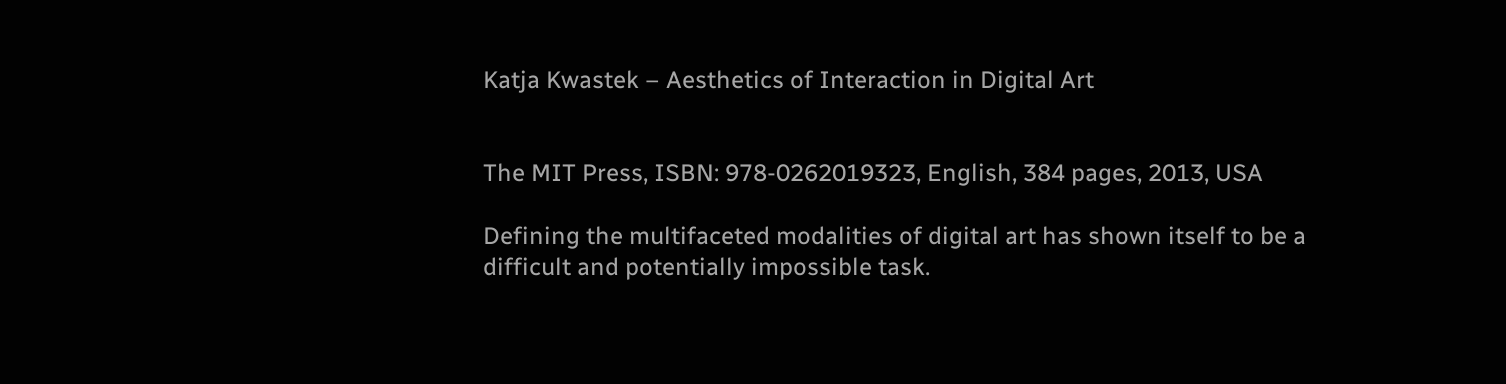Katja Kwastek – Aesthetics of Interaction in Digital Art


The MIT Press, ISBN: 978-0262019323, English, 384 pages, 2013, USA

Defining the multifaceted modalities of digital art has shown itself to be a difficult and potentially impossible task.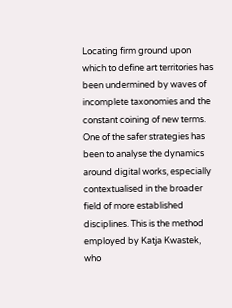Locating firm ground upon which to define art territories has been undermined by waves of incomplete taxonomies and the constant coining of new terms. One of the safer strategies has been to analyse the dynamics around digital works, especially contextualised in the broader field of more established disciplines. This is the method employed by Katja Kwastek, who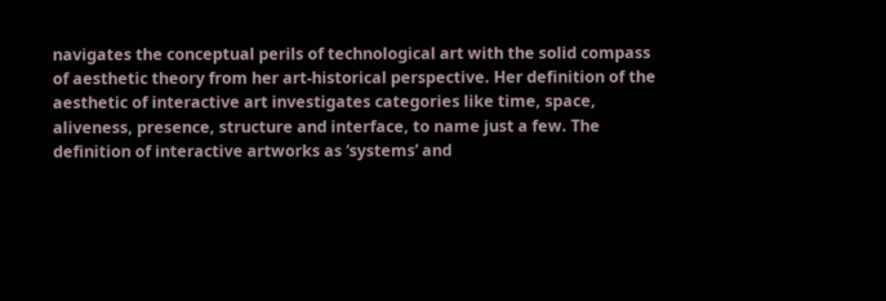navigates the conceptual perils of technological art with the solid compass of aesthetic theory from her art-historical perspective. Her definition of the aesthetic of interactive art investigates categories like time, space, aliveness, presence, structure and interface, to name just a few. The definition of interactive artworks as ‘systems’ and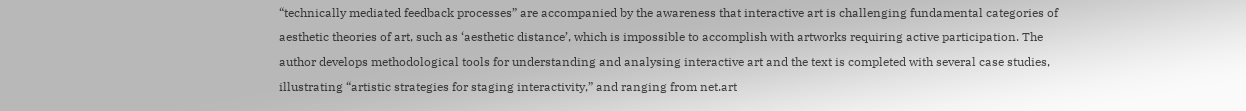“technically mediated feedback processes” are accompanied by the awareness that interactive art is challenging fundamental categories of aesthetic theories of art, such as ‘aesthetic distance’, which is impossible to accomplish with artworks requiring active participation. The author develops methodological tools for understanding and analysing interactive art and the text is completed with several case studies, illustrating “artistic strategies for staging interactivity,” and ranging from net.art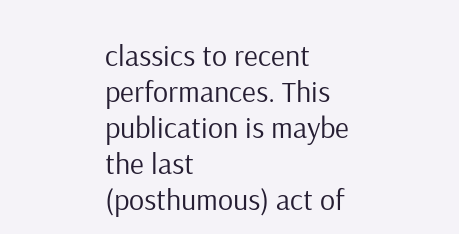classics to recent performances. This publication is maybe the last (posthumous) act of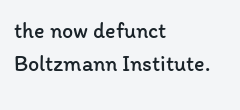the now defunct Boltzmann Institute.